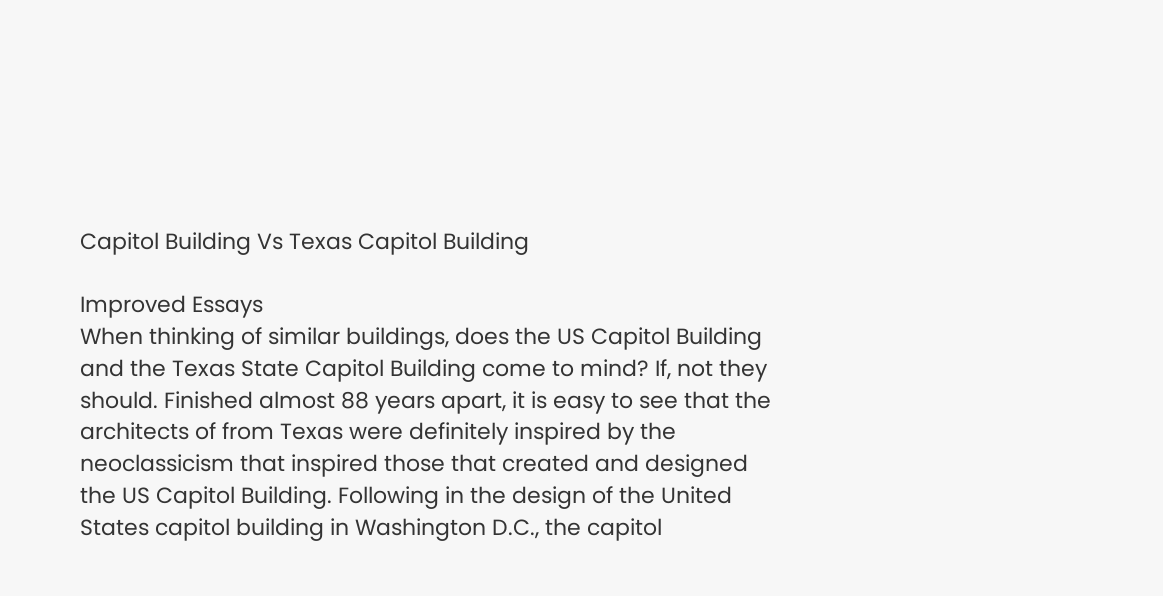Capitol Building Vs Texas Capitol Building

Improved Essays
When thinking of similar buildings, does the US Capitol Building and the Texas State Capitol Building come to mind? If, not they should. Finished almost 88 years apart, it is easy to see that the architects of from Texas were definitely inspired by the neoclassicism that inspired those that created and designed the US Capitol Building. Following in the design of the United States capitol building in Washington D.C., the capitol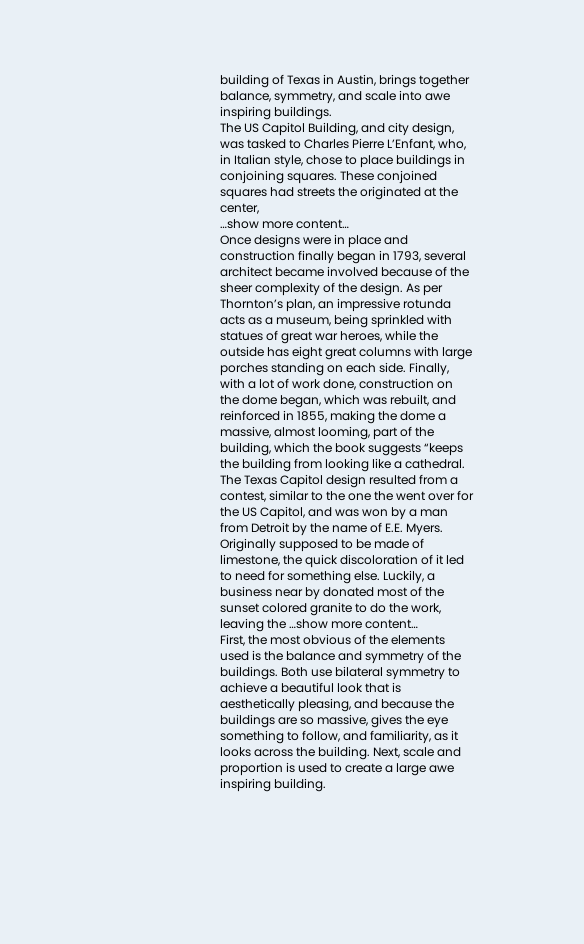building of Texas in Austin, brings together balance, symmetry, and scale into awe inspiring buildings.
The US Capitol Building, and city design, was tasked to Charles Pierre L’Enfant, who, in Italian style, chose to place buildings in conjoining squares. These conjoined squares had streets the originated at the center,
…show more content…
Once designs were in place and construction finally began in 1793, several architect became involved because of the sheer complexity of the design. As per Thornton’s plan, an impressive rotunda acts as a museum, being sprinkled with statues of great war heroes, while the outside has eight great columns with large porches standing on each side. Finally, with a lot of work done, construction on the dome began, which was rebuilt, and reinforced in 1855, making the dome a massive, almost looming, part of the building, which the book suggests “keeps the building from looking like a cathedral. The Texas Capitol design resulted from a contest, similar to the one the went over for the US Capitol, and was won by a man from Detroit by the name of E.E. Myers. Originally supposed to be made of limestone, the quick discoloration of it led to need for something else. Luckily, a business near by donated most of the sunset colored granite to do the work, leaving the …show more content…
First, the most obvious of the elements used is the balance and symmetry of the buildings. Both use bilateral symmetry to achieve a beautiful look that is aesthetically pleasing, and because the buildings are so massive, gives the eye something to follow, and familiarity, as it looks across the building. Next, scale and proportion is used to create a large awe inspiring building.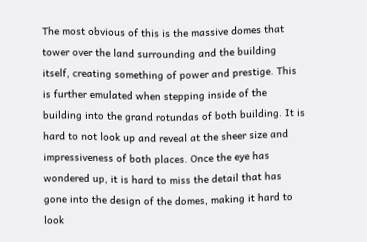The most obvious of this is the massive domes that tower over the land surrounding and the building itself, creating something of power and prestige. This is further emulated when stepping inside of the building into the grand rotundas of both building. It is hard to not look up and reveal at the sheer size and impressiveness of both places. Once the eye has wondered up, it is hard to miss the detail that has gone into the design of the domes, making it hard to look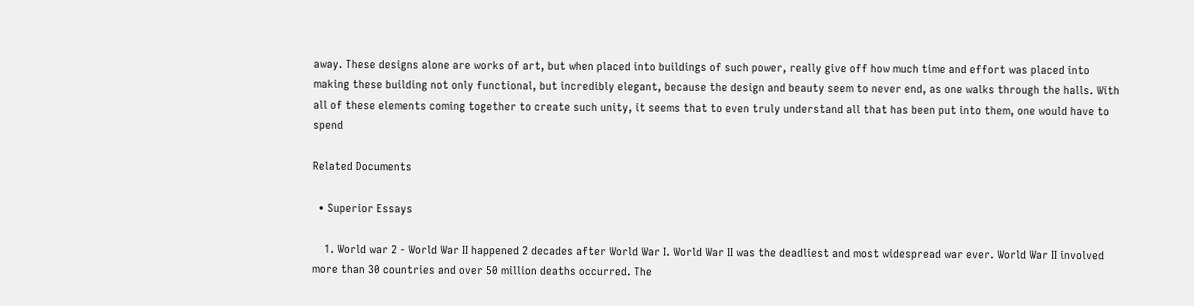away. These designs alone are works of art, but when placed into buildings of such power, really give off how much time and effort was placed into making these building not only functional, but incredibly elegant, because the design and beauty seem to never end, as one walks through the halls. With all of these elements coming together to create such unity, it seems that to even truly understand all that has been put into them, one would have to spend

Related Documents

  • Superior Essays

    1. World war 2 - World War II happened 2 decades after World War I. World War II was the deadliest and most widespread war ever. World War II involved more than 30 countries and over 50 million deaths occurred. The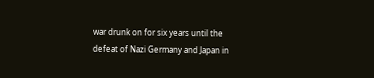war drunk on for six years until the defeat of Nazi Germany and Japan in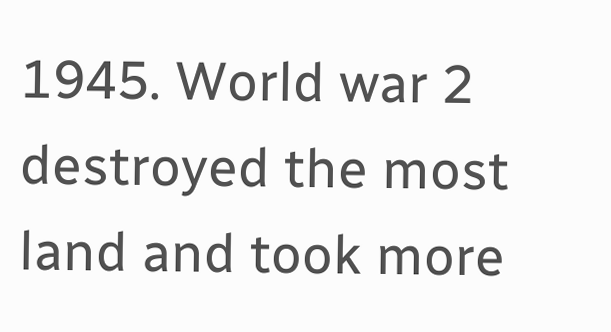1945. World war 2 destroyed the most land and took more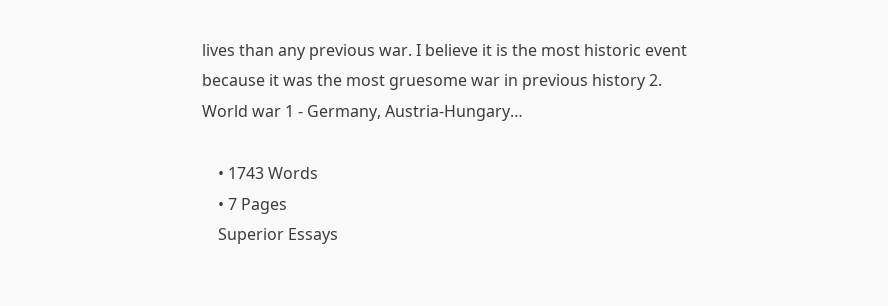lives than any previous war. I believe it is the most historic event because it was the most gruesome war in previous history 2. World war 1 - Germany, Austria-Hungary…

    • 1743 Words
    • 7 Pages
    Superior Essays